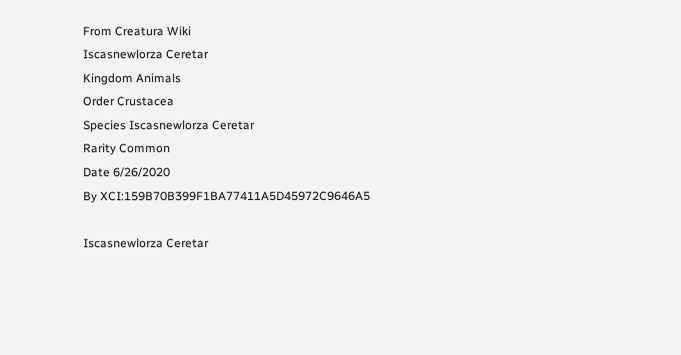From Creatura Wiki
Iscasnewlorza Ceretar
Kingdom Animals
Order Crustacea
Species Iscasnewlorza Ceretar
Rarity Common
Date 6/26/2020
By XCI:159B70B399F1BA77411A5D45972C9646A5

Iscasnewlorza Ceretar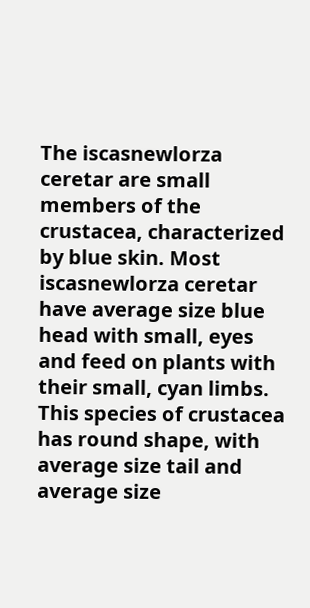The iscasnewlorza ceretar are small members of the crustacea, characterized by blue skin. Most iscasnewlorza ceretar have average size blue head with small, eyes and feed on plants with their small, cyan limbs. This species of crustacea has round shape, with average size tail and average size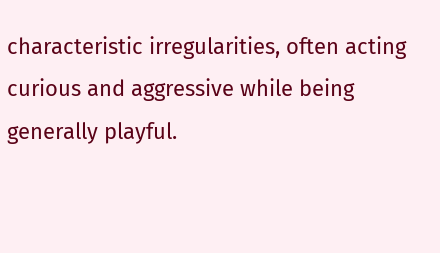characteristic irregularities, often acting curious and aggressive while being generally playful.